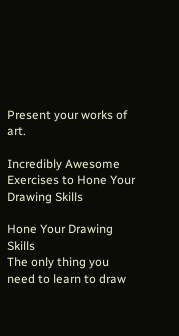Present your works of art.

Incredibly Awesome Exercises to Hone Your Drawing Skills

Hone Your Drawing Skills
The only thing you need to learn to draw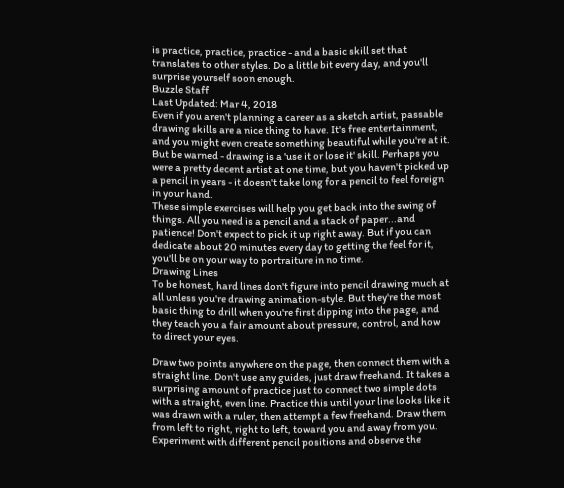is practice, practice, practice - and a basic skill set that translates to other styles. Do a little bit every day, and you'll surprise yourself soon enough.
Buzzle Staff
Last Updated: Mar 4, 2018
Even if you aren't planning a career as a sketch artist, passable drawing skills are a nice thing to have. It's free entertainment, and you might even create something beautiful while you're at it. But be warned - drawing is a 'use it or lose it' skill. Perhaps you were a pretty decent artist at one time, but you haven't picked up a pencil in years - it doesn't take long for a pencil to feel foreign in your hand.
These simple exercises will help you get back into the swing of things. All you need is a pencil and a stack of paper...and patience! Don't expect to pick it up right away. But if you can dedicate about 20 minutes every day to getting the feel for it, you'll be on your way to portraiture in no time.
Drawing Lines
To be honest, hard lines don't figure into pencil drawing much at all unless you're drawing animation-style. But they're the most basic thing to drill when you're first dipping into the page, and they teach you a fair amount about pressure, control, and how to direct your eyes.

Draw two points anywhere on the page, then connect them with a straight line. Don't use any guides, just draw freehand. It takes a surprising amount of practice just to connect two simple dots with a straight, even line. Practice this until your line looks like it was drawn with a ruler, then attempt a few freehand. Draw them from left to right, right to left, toward you and away from you. Experiment with different pencil positions and observe the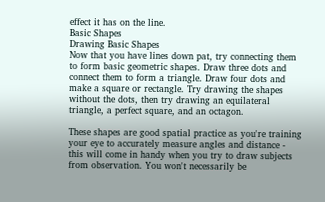effect it has on the line.
Basic Shapes
Drawing Basic Shapes
Now that you have lines down pat, try connecting them to form basic geometric shapes. Draw three dots and connect them to form a triangle. Draw four dots and make a square or rectangle. Try drawing the shapes without the dots, then try drawing an equilateral triangle, a perfect square, and an octagon.

These shapes are good spatial practice as you're training your eye to accurately measure angles and distance - this will come in handy when you try to draw subjects from observation. You won't necessarily be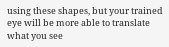using these shapes, but your trained eye will be more able to translate what you see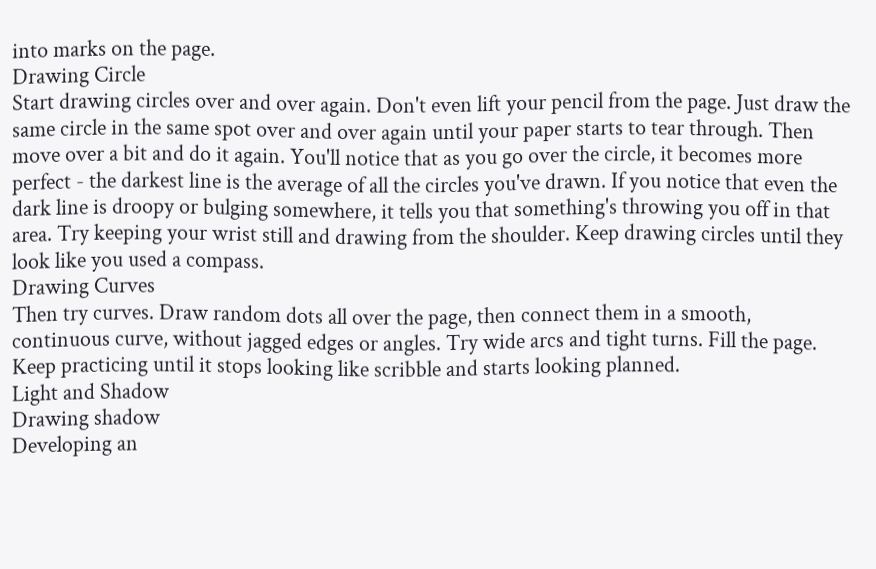into marks on the page.
Drawing Circle
Start drawing circles over and over again. Don't even lift your pencil from the page. Just draw the same circle in the same spot over and over again until your paper starts to tear through. Then move over a bit and do it again. You'll notice that as you go over the circle, it becomes more perfect - the darkest line is the average of all the circles you've drawn. If you notice that even the dark line is droopy or bulging somewhere, it tells you that something's throwing you off in that area. Try keeping your wrist still and drawing from the shoulder. Keep drawing circles until they look like you used a compass.
Drawing Curves
Then try curves. Draw random dots all over the page, then connect them in a smooth, continuous curve, without jagged edges or angles. Try wide arcs and tight turns. Fill the page. Keep practicing until it stops looking like scribble and starts looking planned.
Light and Shadow
Drawing shadow
Developing an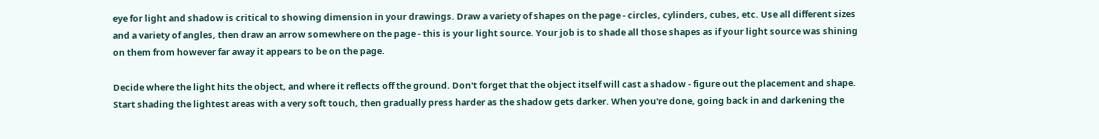eye for light and shadow is critical to showing dimension in your drawings. Draw a variety of shapes on the page - circles, cylinders, cubes, etc. Use all different sizes and a variety of angles, then draw an arrow somewhere on the page - this is your light source. Your job is to shade all those shapes as if your light source was shining on them from however far away it appears to be on the page.

Decide where the light hits the object, and where it reflects off the ground. Don't forget that the object itself will cast a shadow - figure out the placement and shape. Start shading the lightest areas with a very soft touch, then gradually press harder as the shadow gets darker. When you're done, going back in and darkening the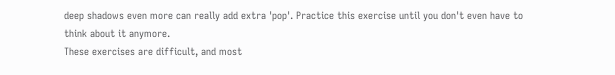deep shadows even more can really add extra 'pop'. Practice this exercise until you don't even have to think about it anymore.
These exercises are difficult, and most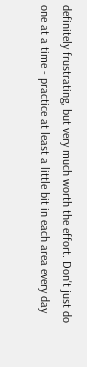definitely frustrating, but very much worth the effort. Don't just do one at a time - practice at least a little bit in each area every day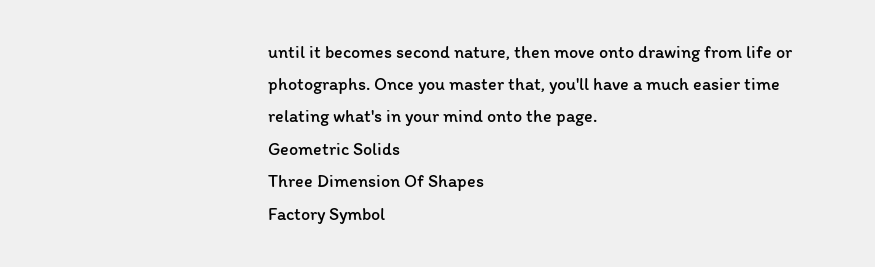until it becomes second nature, then move onto drawing from life or photographs. Once you master that, you'll have a much easier time relating what's in your mind onto the page.
Geometric Solids
Three Dimension Of Shapes
Factory Symbol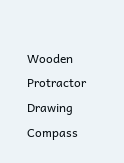Wooden Protractor
Drawing Compass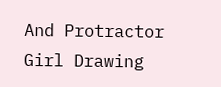And Protractor
Girl Drawing